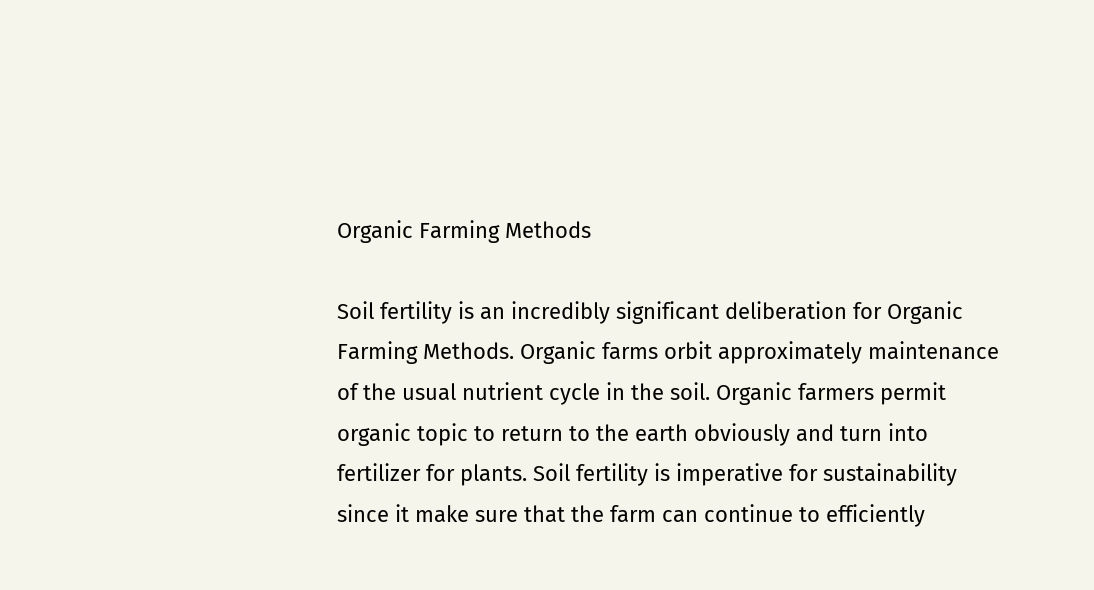Organic Farming Methods

Soil fertility is an incredibly significant deliberation for Organic Farming Methods. Organic farms orbit approximately maintenance of the usual nutrient cycle in the soil. Organic farmers permit organic topic to return to the earth obviously and turn into fertilizer for plants. Soil fertility is imperative for sustainability since it make sure that the farm can continue to efficiently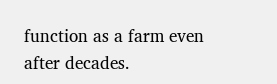function as a farm even after decades.